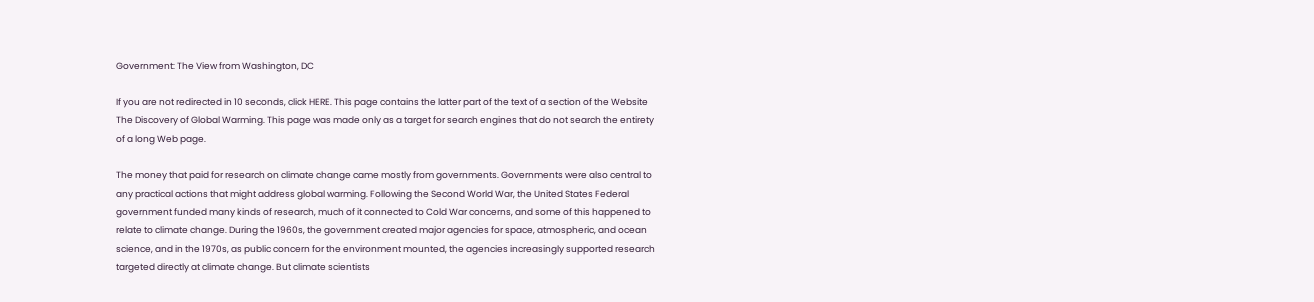Government: The View from Washington, DC

If you are not redirected in 10 seconds, click HERE. This page contains the latter part of the text of a section of the Website The Discovery of Global Warming. This page was made only as a target for search engines that do not search the entirety of a long Web page.

The money that paid for research on climate change came mostly from governments. Governments were also central to any practical actions that might address global warming. Following the Second World War, the United States Federal government funded many kinds of research, much of it connected to Cold War concerns, and some of this happened to relate to climate change. During the 1960s, the government created major agencies for space, atmospheric, and ocean science, and in the 1970s, as public concern for the environment mounted, the agencies increasingly supported research targeted directly at climate change. But climate scientists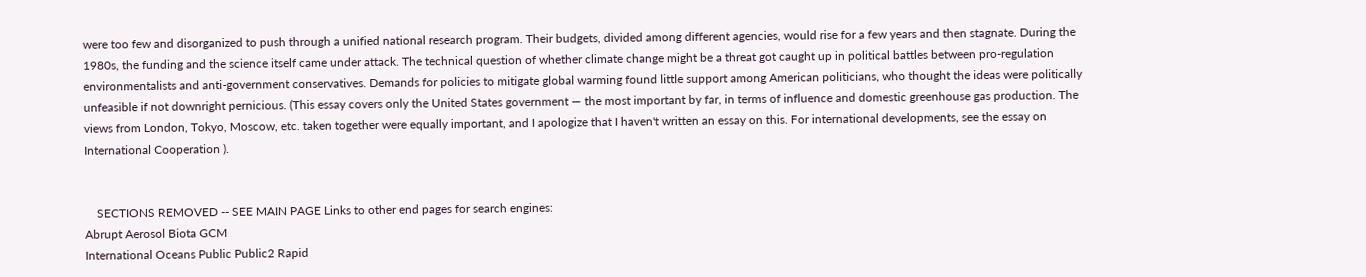were too few and disorganized to push through a unified national research program. Their budgets, divided among different agencies, would rise for a few years and then stagnate. During the 1980s, the funding and the science itself came under attack. The technical question of whether climate change might be a threat got caught up in political battles between pro-regulation environmentalists and anti-government conservatives. Demands for policies to mitigate global warming found little support among American politicians, who thought the ideas were politically unfeasible if not downright pernicious. (This essay covers only the United States government — the most important by far, in terms of influence and domestic greenhouse gas production. The views from London, Tokyo, Moscow, etc. taken together were equally important, and I apologize that I haven't written an essay on this. For international developments, see the essay on International Cooperation ).


    SECTIONS REMOVED -- SEE MAIN PAGE Links to other end pages for search engines:
Abrupt Aerosol Biota GCM
International Oceans Public Public2 Rapid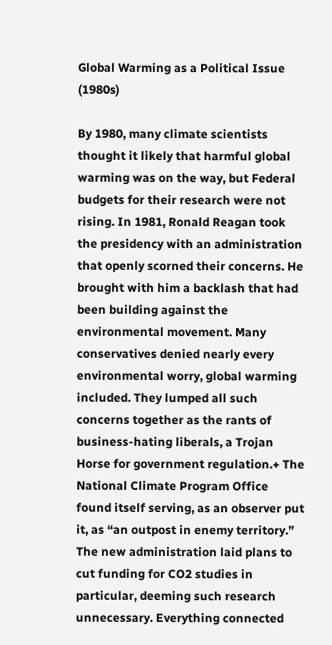Global Warming as a Political Issue (1980s)

By 1980, many climate scientists thought it likely that harmful global warming was on the way, but Federal budgets for their research were not rising. In 1981, Ronald Reagan took the presidency with an administration that openly scorned their concerns. He brought with him a backlash that had been building against the environmental movement. Many conservatives denied nearly every environmental worry, global warming included. They lumped all such concerns together as the rants of business-hating liberals, a Trojan Horse for government regulation.+ The National Climate Program Office found itself serving, as an observer put it, as “an outpost in enemy territory.” The new administration laid plans to cut funding for CO2 studies in particular, deeming such research unnecessary. Everything connected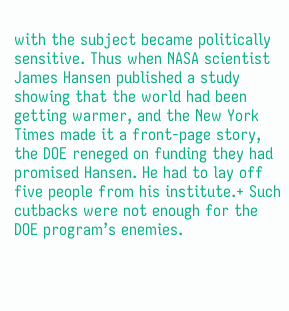with the subject became politically sensitive. Thus when NASA scientist James Hansen published a study showing that the world had been getting warmer, and the New York Times made it a front-page story, the DOE reneged on funding they had promised Hansen. He had to lay off five people from his institute.+ Such cutbacks were not enough for the DOE program’s enemies.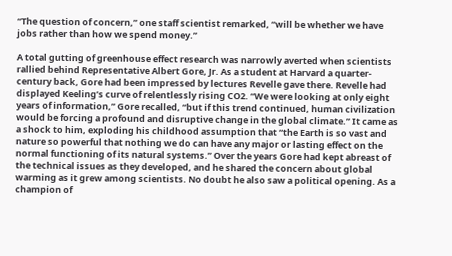“The question of concern,” one staff scientist remarked, “will be whether we have jobs rather than how we spend money.”

A total gutting of greenhouse effect research was narrowly averted when scientists rallied behind Representative Albert Gore, Jr. As a student at Harvard a quarter-century back, Gore had been impressed by lectures Revelle gave there. Revelle had displayed Keeling’s curve of relentlessly rising CO2. “We were looking at only eight years of information,” Gore recalled, “but if this trend continued, human civilization would be forcing a profound and disruptive change in the global climate.” It came as a shock to him, exploding his childhood assumption that “the Earth is so vast and nature so powerful that nothing we do can have any major or lasting effect on the normal functioning of its natural systems.” Over the years Gore had kept abreast of the technical issues as they developed, and he shared the concern about global warming as it grew among scientists. No doubt he also saw a political opening. As a champion of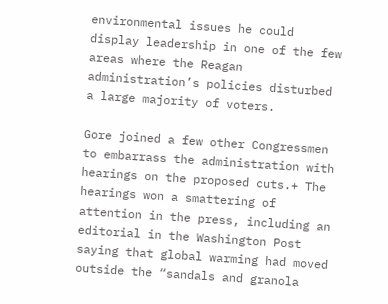environmental issues he could display leadership in one of the few areas where the Reagan administration’s policies disturbed a large majority of voters.

Gore joined a few other Congressmen to embarrass the administration with hearings on the proposed cuts.+ The hearings won a smattering of attention in the press, including an editorial in the Washington Post saying that global warming had moved outside the “sandals and granola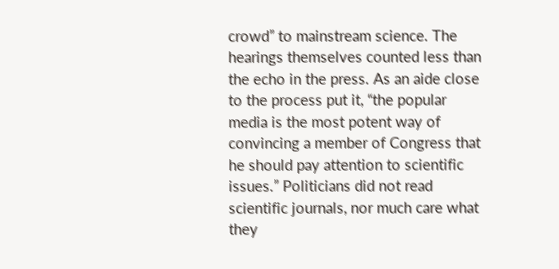crowd” to mainstream science. The hearings themselves counted less than the echo in the press. As an aide close to the process put it, “the popular media is the most potent way of convincing a member of Congress that he should pay attention to scientific issues.” Politicians did not read scientific journals, nor much care what they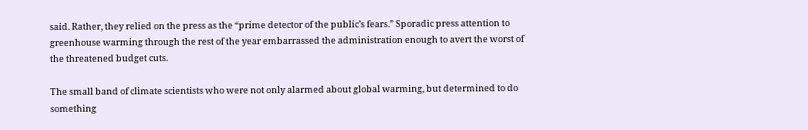said. Rather, they relied on the press as the “prime detector of the public’s fears.” Sporadic press attention to greenhouse warming through the rest of the year embarrassed the administration enough to avert the worst of the threatened budget cuts.

The small band of climate scientists who were not only alarmed about global warming, but determined to do something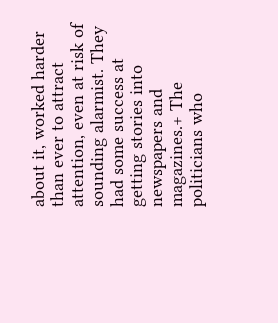about it, worked harder than ever to attract attention, even at risk of sounding alarmist. They had some success at getting stories into newspapers and magazines.+ The politicians who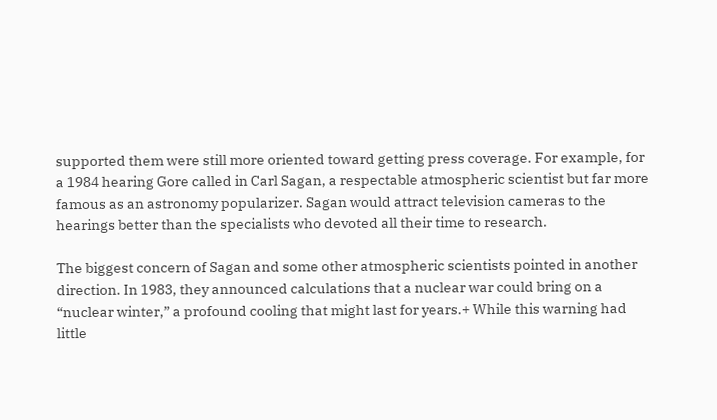supported them were still more oriented toward getting press coverage. For example, for a 1984 hearing Gore called in Carl Sagan, a respectable atmospheric scientist but far more famous as an astronomy popularizer. Sagan would attract television cameras to the hearings better than the specialists who devoted all their time to research.

The biggest concern of Sagan and some other atmospheric scientists pointed in another direction. In 1983, they announced calculations that a nuclear war could bring on a “nuclear winter,” a profound cooling that might last for years.+ While this warning had little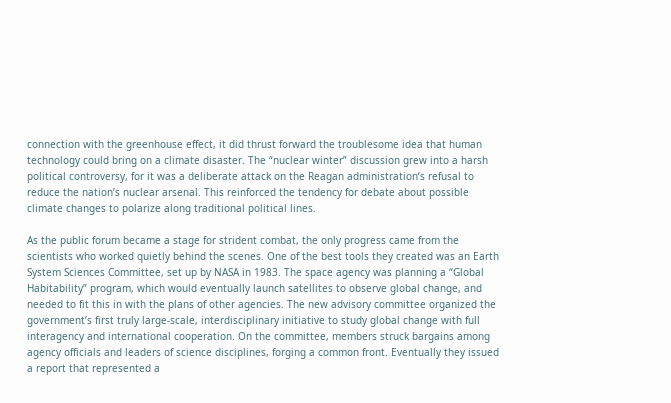connection with the greenhouse effect, it did thrust forward the troublesome idea that human technology could bring on a climate disaster. The “nuclear winter” discussion grew into a harsh political controversy, for it was a deliberate attack on the Reagan administration’s refusal to reduce the nation’s nuclear arsenal. This reinforced the tendency for debate about possible climate changes to polarize along traditional political lines.

As the public forum became a stage for strident combat, the only progress came from the scientists who worked quietly behind the scenes. One of the best tools they created was an Earth System Sciences Committee, set up by NASA in 1983. The space agency was planning a “Global Habitability” program, which would eventually launch satellites to observe global change, and needed to fit this in with the plans of other agencies. The new advisory committee organized the government’s first truly large-scale, interdisciplinary initiative to study global change with full interagency and international cooperation. On the committee, members struck bargains among agency officials and leaders of science disciplines, forging a common front. Eventually they issued a report that represented a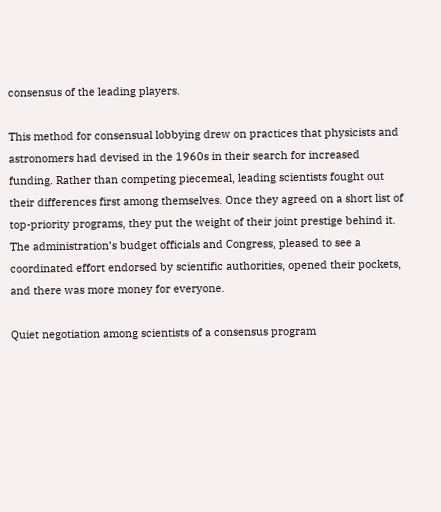consensus of the leading players.

This method for consensual lobbying drew on practices that physicists and astronomers had devised in the 1960s in their search for increased funding. Rather than competing piecemeal, leading scientists fought out their differences first among themselves. Once they agreed on a short list of top-priority programs, they put the weight of their joint prestige behind it. The administration’s budget officials and Congress, pleased to see a coordinated effort endorsed by scientific authorities, opened their pockets, and there was more money for everyone.

Quiet negotiation among scientists of a consensus program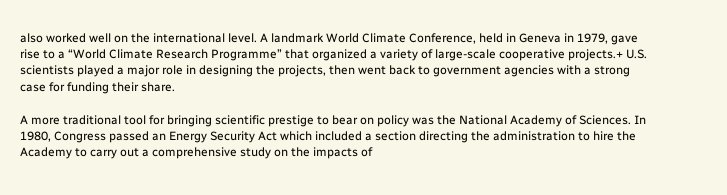also worked well on the international level. A landmark World Climate Conference, held in Geneva in 1979, gave rise to a “World Climate Research Programme” that organized a variety of large-scale cooperative projects.+ U.S. scientists played a major role in designing the projects, then went back to government agencies with a strong case for funding their share.

A more traditional tool for bringing scientific prestige to bear on policy was the National Academy of Sciences. In 1980, Congress passed an Energy Security Act which included a section directing the administration to hire the Academy to carry out a comprehensive study on the impacts of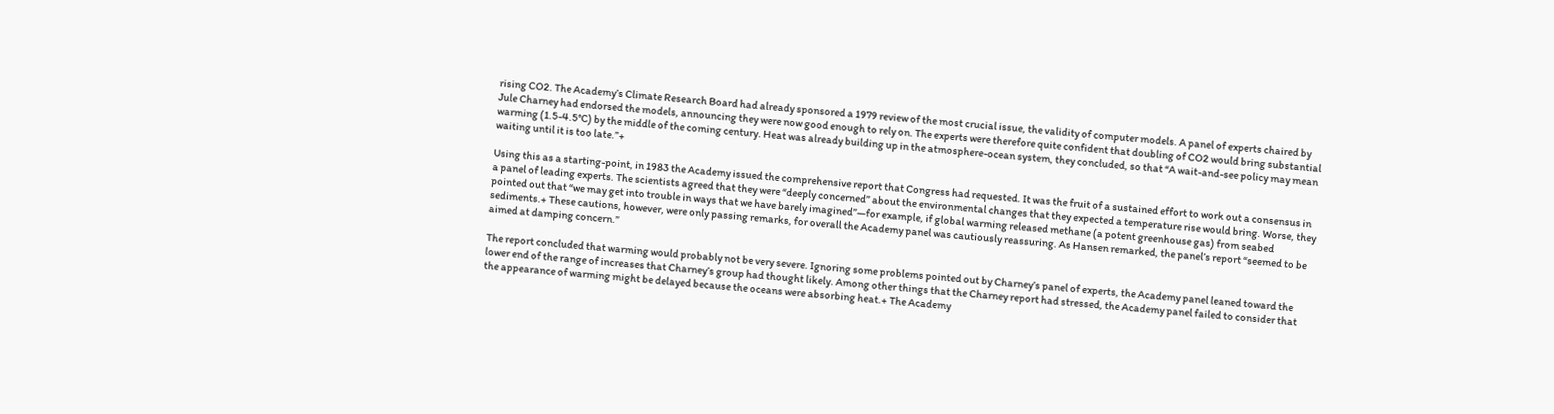rising CO2. The Academy’s Climate Research Board had already sponsored a 1979 review of the most crucial issue, the validity of computer models. A panel of experts chaired by Jule Charney had endorsed the models, announcing they were now good enough to rely on. The experts were therefore quite confident that doubling of CO2 would bring substantial warming (1.5-4.5°C) by the middle of the coming century. Heat was already building up in the atmosphere-ocean system, they concluded, so that “A wait-and-see policy may mean waiting until it is too late.”+

Using this as a starting-point, in 1983 the Academy issued the comprehensive report that Congress had requested. It was the fruit of a sustained effort to work out a consensus in a panel of leading experts. The scientists agreed that they were “deeply concerned” about the environmental changes that they expected a temperature rise would bring. Worse, they pointed out that “we may get into trouble in ways that we have barely imagined”—for example, if global warming released methane (a potent greenhouse gas) from seabed sediments.+ These cautions, however, were only passing remarks, for overall the Academy panel was cautiously reassuring. As Hansen remarked, the panel’s report “seemed to be aimed at damping concern.”

The report concluded that warming would probably not be very severe. Ignoring some problems pointed out by Charney’s panel of experts, the Academy panel leaned toward the lower end of the range of increases that Charney’s group had thought likely. Among other things that the Charney report had stressed, the Academy panel failed to consider that the appearance of warming might be delayed because the oceans were absorbing heat.+ The Academy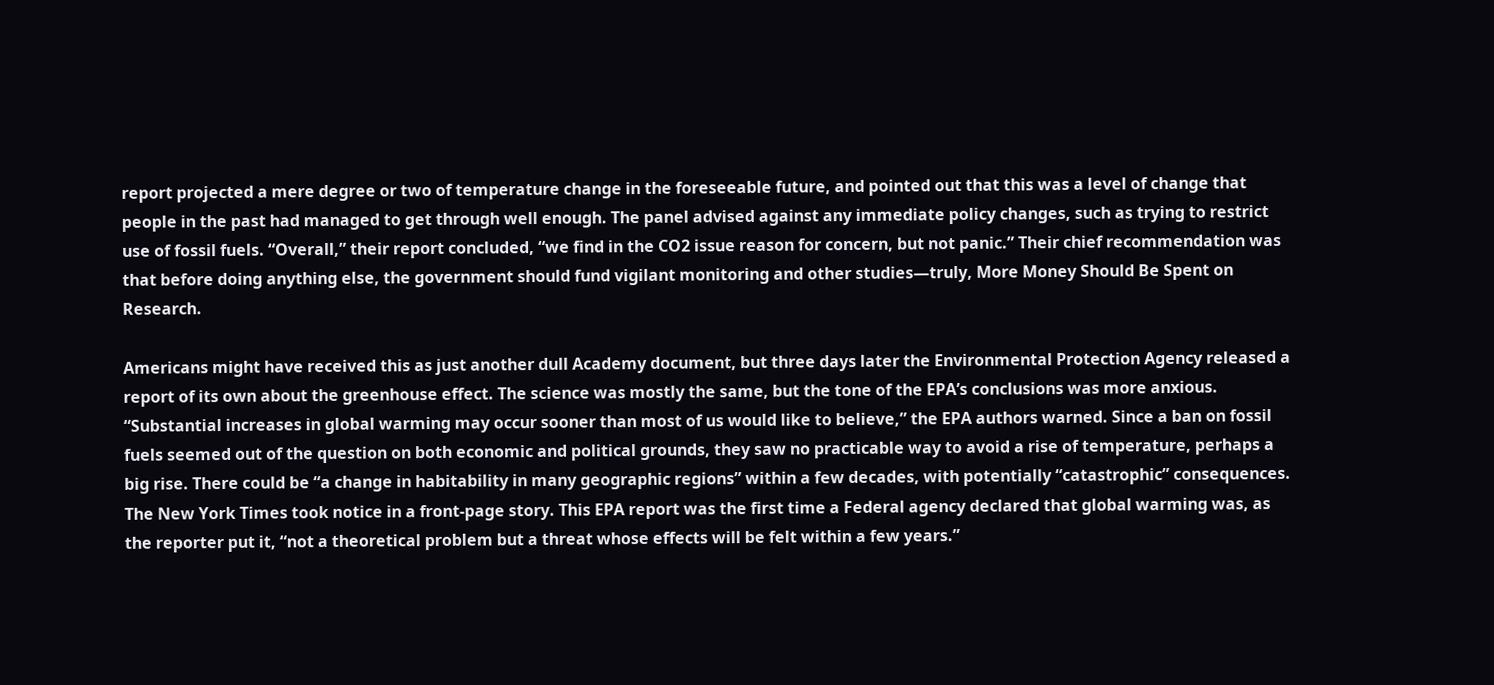report projected a mere degree or two of temperature change in the foreseeable future, and pointed out that this was a level of change that people in the past had managed to get through well enough. The panel advised against any immediate policy changes, such as trying to restrict use of fossil fuels. “Overall,” their report concluded, “we find in the CO2 issue reason for concern, but not panic.” Their chief recommendation was that before doing anything else, the government should fund vigilant monitoring and other studies—truly, More Money Should Be Spent on Research.

Americans might have received this as just another dull Academy document, but three days later the Environmental Protection Agency released a report of its own about the greenhouse effect. The science was mostly the same, but the tone of the EPA’s conclusions was more anxious. “Substantial increases in global warming may occur sooner than most of us would like to believe,” the EPA authors warned. Since a ban on fossil fuels seemed out of the question on both economic and political grounds, they saw no practicable way to avoid a rise of temperature, perhaps a big rise. There could be “a change in habitability in many geographic regions” within a few decades, with potentially “catastrophic” consequences. The New York Times took notice in a front-page story. This EPA report was the first time a Federal agency declared that global warming was, as the reporter put it, “not a theoretical problem but a threat whose effects will be felt within a few years.”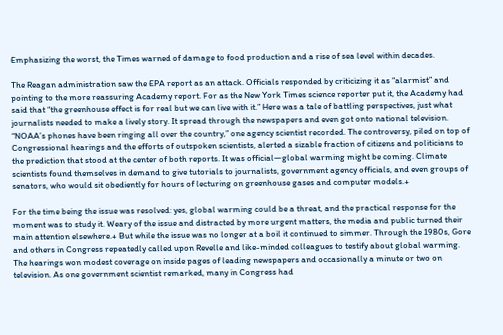Emphasizing the worst, the Times warned of damage to food production and a rise of sea level within decades.

The Reagan administration saw the EPA report as an attack. Officials responded by criticizing it as “alarmist” and pointing to the more reassuring Academy report. For as the New York Times science reporter put it, the Academy had said that “the greenhouse effect is for real but we can live with it.” Here was a tale of battling perspectives, just what journalists needed to make a lively story. It spread through the newspapers and even got onto national television. “NOAA’s phones have been ringing all over the country,” one agency scientist recorded. The controversy, piled on top of Congressional hearings and the efforts of outspoken scientists, alerted a sizable fraction of citizens and politicians to the prediction that stood at the center of both reports. It was official—global warming might be coming. Climate scientists found themselves in demand to give tutorials to journalists, government agency officials, and even groups of senators, who would sit obediently for hours of lecturing on greenhouse gases and computer models.+

For the time being the issue was resolved: yes, global warming could be a threat, and the practical response for the moment was to study it. Weary of the issue and distracted by more urgent matters, the media and public turned their main attention elsewhere.+ But while the issue was no longer at a boil it continued to simmer. Through the 1980s, Gore and others in Congress repeatedly called upon Revelle and like-minded colleagues to testify about global warming. The hearings won modest coverage on inside pages of leading newspapers and occasionally a minute or two on television. As one government scientist remarked, many in Congress had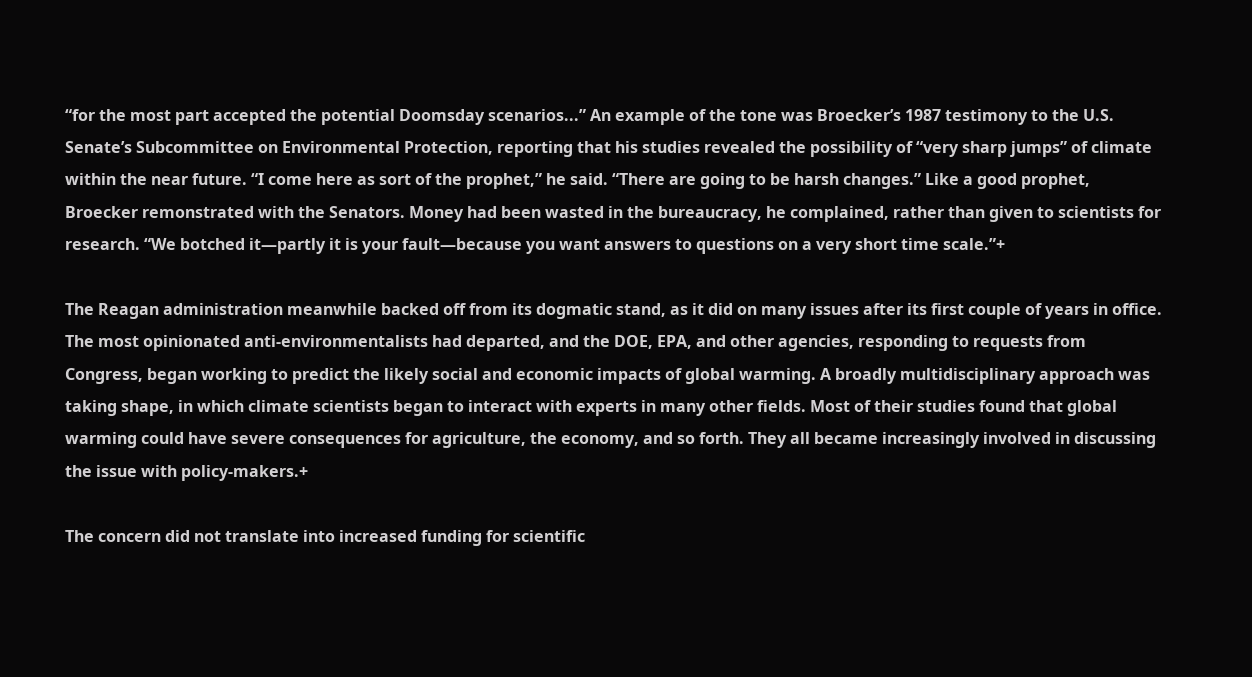“for the most part accepted the potential Doomsday scenarios...” An example of the tone was Broecker’s 1987 testimony to the U.S. Senate’s Subcommittee on Environmental Protection, reporting that his studies revealed the possibility of “very sharp jumps” of climate within the near future. “I come here as sort of the prophet,” he said. “There are going to be harsh changes.” Like a good prophet, Broecker remonstrated with the Senators. Money had been wasted in the bureaucracy, he complained, rather than given to scientists for research. “We botched it—partly it is your fault—because you want answers to questions on a very short time scale.”+

The Reagan administration meanwhile backed off from its dogmatic stand, as it did on many issues after its first couple of years in office. The most opinionated anti-environmentalists had departed, and the DOE, EPA, and other agencies, responding to requests from Congress, began working to predict the likely social and economic impacts of global warming. A broadly multidisciplinary approach was taking shape, in which climate scientists began to interact with experts in many other fields. Most of their studies found that global warming could have severe consequences for agriculture, the economy, and so forth. They all became increasingly involved in discussing the issue with policy-makers.+

The concern did not translate into increased funding for scientific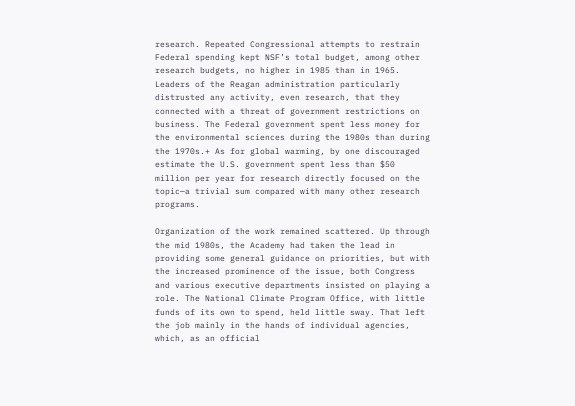research. Repeated Congressional attempts to restrain Federal spending kept NSF’s total budget, among other research budgets, no higher in 1985 than in 1965. Leaders of the Reagan administration particularly distrusted any activity, even research, that they connected with a threat of government restrictions on business. The Federal government spent less money for the environmental sciences during the 1980s than during the 1970s.+ As for global warming, by one discouraged estimate the U.S. government spent less than $50 million per year for research directly focused on the topic—a trivial sum compared with many other research programs.

Organization of the work remained scattered. Up through the mid 1980s, the Academy had taken the lead in providing some general guidance on priorities, but with the increased prominence of the issue, both Congress and various executive departments insisted on playing a role. The National Climate Program Office, with little funds of its own to spend, held little sway. That left the job mainly in the hands of individual agencies, which, as an official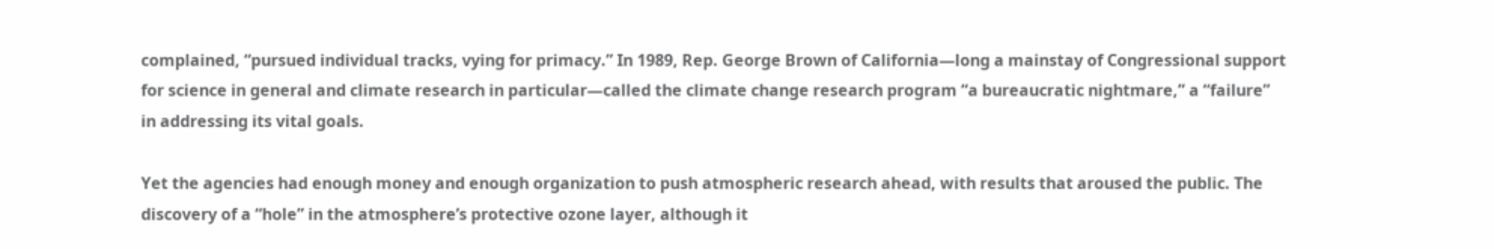complained, “pursued individual tracks, vying for primacy.” In 1989, Rep. George Brown of California—long a mainstay of Congressional support for science in general and climate research in particular—called the climate change research program “a bureaucratic nightmare,” a “failure” in addressing its vital goals.

Yet the agencies had enough money and enough organization to push atmospheric research ahead, with results that aroused the public. The discovery of a “hole” in the atmosphere’s protective ozone layer, although it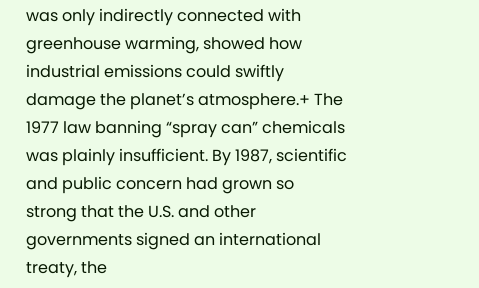was only indirectly connected with greenhouse warming, showed how industrial emissions could swiftly damage the planet’s atmosphere.+ The 1977 law banning “spray can” chemicals was plainly insufficient. By 1987, scientific and public concern had grown so strong that the U.S. and other governments signed an international treaty, the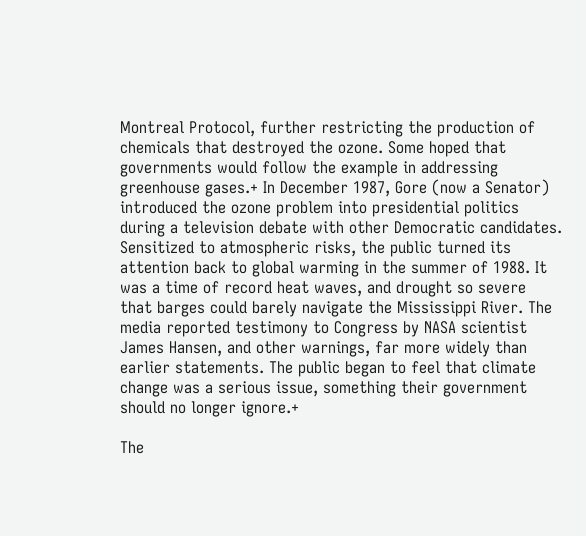Montreal Protocol, further restricting the production of chemicals that destroyed the ozone. Some hoped that governments would follow the example in addressing greenhouse gases.+ In December 1987, Gore (now a Senator) introduced the ozone problem into presidential politics during a television debate with other Democratic candidates. Sensitized to atmospheric risks, the public turned its attention back to global warming in the summer of 1988. It was a time of record heat waves, and drought so severe that barges could barely navigate the Mississippi River. The media reported testimony to Congress by NASA scientist James Hansen, and other warnings, far more widely than earlier statements. The public began to feel that climate change was a serious issue, something their government should no longer ignore.+

The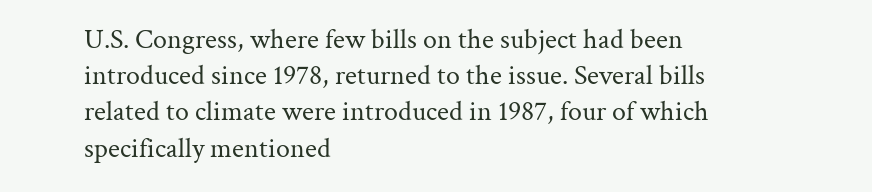U.S. Congress, where few bills on the subject had been introduced since 1978, returned to the issue. Several bills related to climate were introduced in 1987, four of which specifically mentioned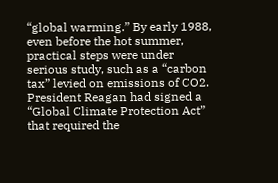“global warming.” By early 1988, even before the hot summer, practical steps were under serious study, such as a “carbon tax” levied on emissions of CO2. President Reagan had signed a “Global Climate Protection Act” that required the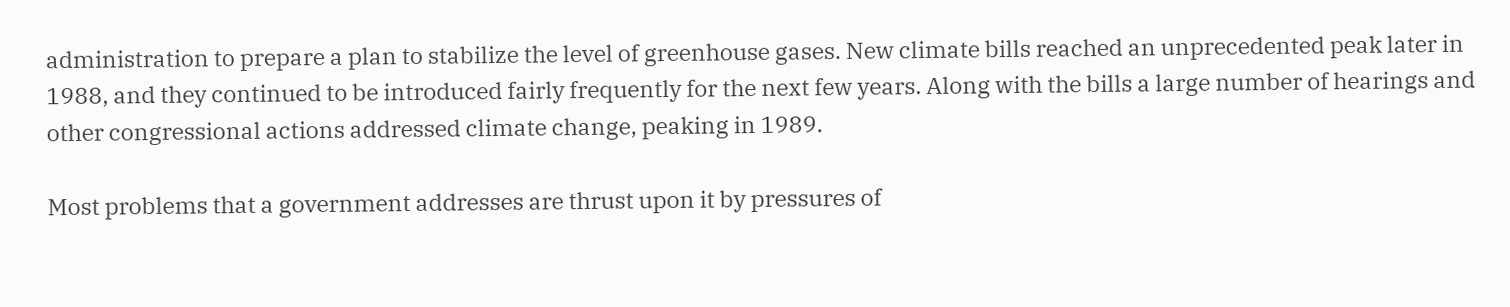administration to prepare a plan to stabilize the level of greenhouse gases. New climate bills reached an unprecedented peak later in 1988, and they continued to be introduced fairly frequently for the next few years. Along with the bills a large number of hearings and other congressional actions addressed climate change, peaking in 1989.

Most problems that a government addresses are thrust upon it by pressures of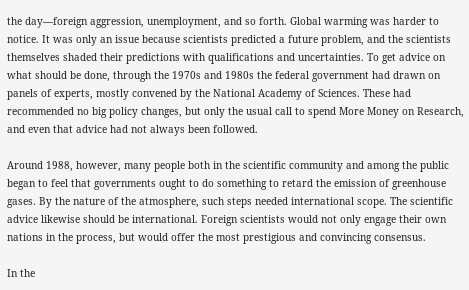the day—foreign aggression, unemployment, and so forth. Global warming was harder to notice. It was only an issue because scientists predicted a future problem, and the scientists themselves shaded their predictions with qualifications and uncertainties. To get advice on what should be done, through the 1970s and 1980s the federal government had drawn on panels of experts, mostly convened by the National Academy of Sciences. These had recommended no big policy changes, but only the usual call to spend More Money on Research, and even that advice had not always been followed.

Around 1988, however, many people both in the scientific community and among the public began to feel that governments ought to do something to retard the emission of greenhouse gases. By the nature of the atmosphere, such steps needed international scope. The scientific advice likewise should be international. Foreign scientists would not only engage their own nations in the process, but would offer the most prestigious and convincing consensus.

In the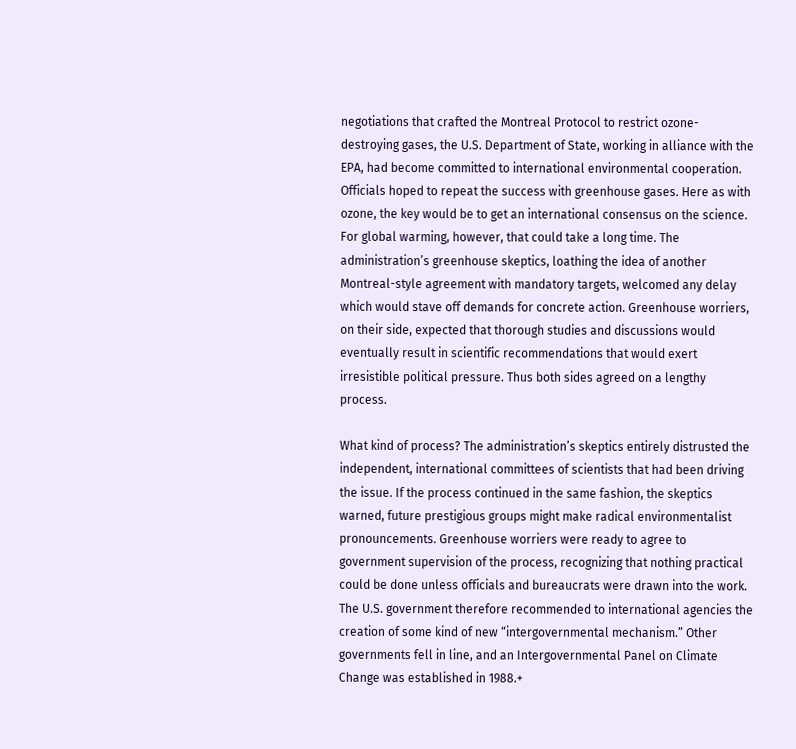negotiations that crafted the Montreal Protocol to restrict ozone-destroying gases, the U.S. Department of State, working in alliance with the EPA, had become committed to international environmental cooperation. Officials hoped to repeat the success with greenhouse gases. Here as with ozone, the key would be to get an international consensus on the science. For global warming, however, that could take a long time. The administration’s greenhouse skeptics, loathing the idea of another Montreal-style agreement with mandatory targets, welcomed any delay which would stave off demands for concrete action. Greenhouse worriers, on their side, expected that thorough studies and discussions would eventually result in scientific recommendations that would exert irresistible political pressure. Thus both sides agreed on a lengthy process.

What kind of process? The administration’s skeptics entirely distrusted the independent, international committees of scientists that had been driving the issue. If the process continued in the same fashion, the skeptics warned, future prestigious groups might make radical environmentalist pronouncements. Greenhouse worriers were ready to agree to government supervision of the process, recognizing that nothing practical could be done unless officials and bureaucrats were drawn into the work. The U.S. government therefore recommended to international agencies the creation of some kind of new “intergovernmental mechanism.” Other governments fell in line, and an Intergovernmental Panel on Climate Change was established in 1988.+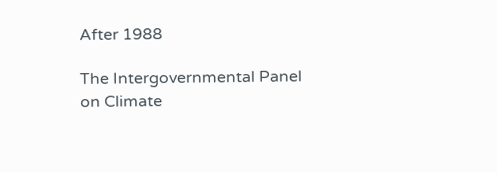After 1988

The Intergovernmental Panel on Climate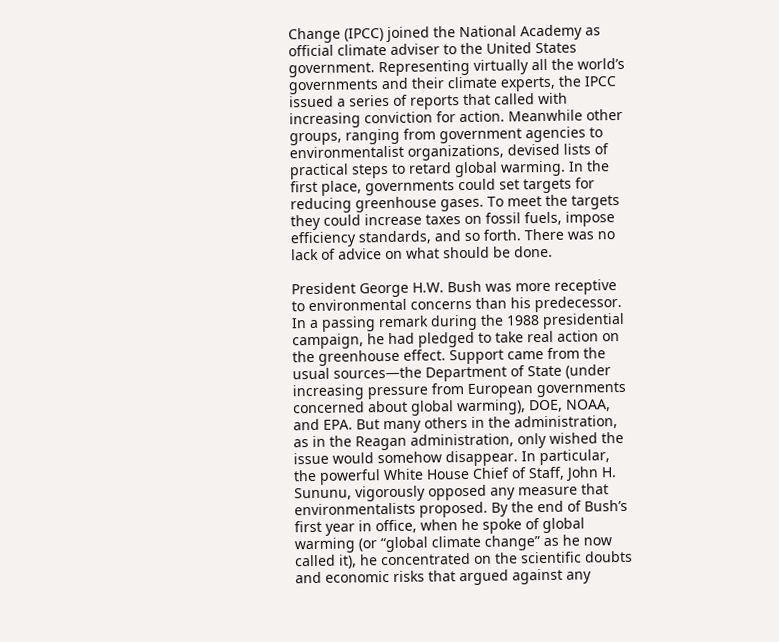Change (IPCC) joined the National Academy as official climate adviser to the United States government. Representing virtually all the world’s governments and their climate experts, the IPCC issued a series of reports that called with increasing conviction for action. Meanwhile other groups, ranging from government agencies to environmentalist organizations, devised lists of practical steps to retard global warming. In the first place, governments could set targets for reducing greenhouse gases. To meet the targets they could increase taxes on fossil fuels, impose efficiency standards, and so forth. There was no lack of advice on what should be done.

President George H.W. Bush was more receptive to environmental concerns than his predecessor. In a passing remark during the 1988 presidential campaign, he had pledged to take real action on the greenhouse effect. Support came from the usual sources—the Department of State (under increasing pressure from European governments concerned about global warming), DOE, NOAA, and EPA. But many others in the administration, as in the Reagan administration, only wished the issue would somehow disappear. In particular, the powerful White House Chief of Staff, John H. Sununu, vigorously opposed any measure that environmentalists proposed. By the end of Bush’s first year in office, when he spoke of global warming (or “global climate change” as he now called it), he concentrated on the scientific doubts and economic risks that argued against any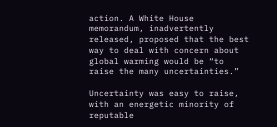action. A White House memorandum, inadvertently released, proposed that the best way to deal with concern about global warming would be “to raise the many uncertainties.”

Uncertainty was easy to raise, with an energetic minority of reputable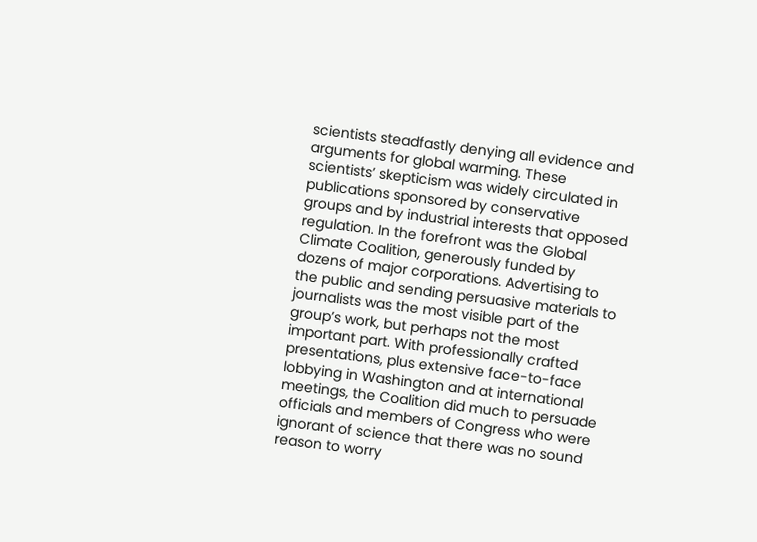scientists steadfastly denying all evidence and arguments for global warming. These scientists’ skepticism was widely circulated in publications sponsored by conservative groups and by industrial interests that opposed regulation. In the forefront was the Global Climate Coalition, generously funded by dozens of major corporations. Advertising to the public and sending persuasive materials to journalists was the most visible part of the group’s work, but perhaps not the most important part. With professionally crafted presentations, plus extensive face-to-face lobbying in Washington and at international meetings, the Coalition did much to persuade officials and members of Congress who were ignorant of science that there was no sound reason to worry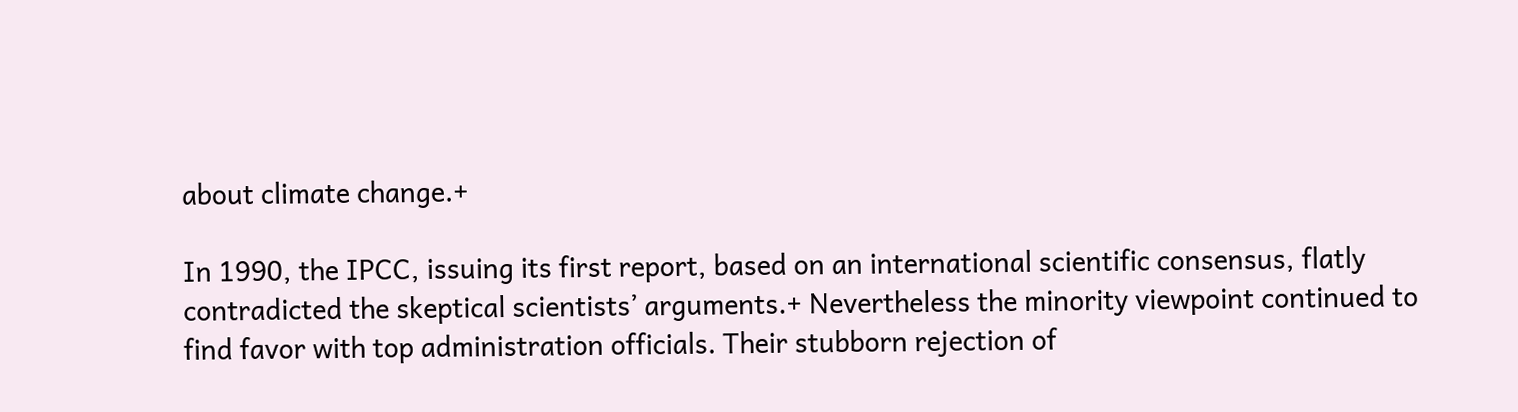about climate change.+

In 1990, the IPCC, issuing its first report, based on an international scientific consensus, flatly contradicted the skeptical scientists’ arguments.+ Nevertheless the minority viewpoint continued to find favor with top administration officials. Their stubborn rejection of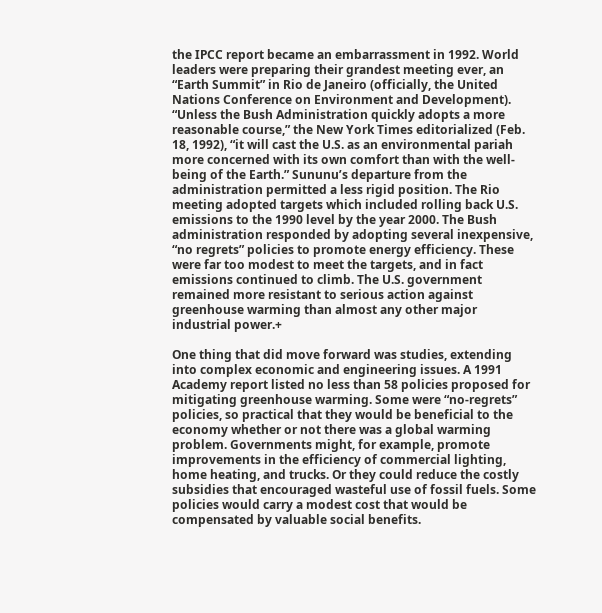the IPCC report became an embarrassment in 1992. World leaders were preparing their grandest meeting ever, an “Earth Summit” in Rio de Janeiro (officially, the United Nations Conference on Environment and Development). “Unless the Bush Administration quickly adopts a more reasonable course,” the New York Times editorialized (Feb. 18, 1992), “it will cast the U.S. as an environmental pariah more concerned with its own comfort than with the well-being of the Earth.” Sununu’s departure from the administration permitted a less rigid position. The Rio meeting adopted targets which included rolling back U.S. emissions to the 1990 level by the year 2000. The Bush administration responded by adopting several inexpensive, “no regrets” policies to promote energy efficiency. These were far too modest to meet the targets, and in fact emissions continued to climb. The U.S. government remained more resistant to serious action against greenhouse warming than almost any other major industrial power.+

One thing that did move forward was studies, extending into complex economic and engineering issues. A 1991 Academy report listed no less than 58 policies proposed for mitigating greenhouse warming. Some were “no-regrets” policies, so practical that they would be beneficial to the economy whether or not there was a global warming problem. Governments might, for example, promote improvements in the efficiency of commercial lighting, home heating, and trucks. Or they could reduce the costly subsidies that encouraged wasteful use of fossil fuels. Some policies would carry a modest cost that would be compensated by valuable social benefits.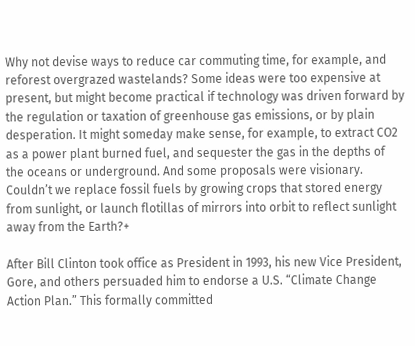Why not devise ways to reduce car commuting time, for example, and reforest overgrazed wastelands? Some ideas were too expensive at present, but might become practical if technology was driven forward by the regulation or taxation of greenhouse gas emissions, or by plain desperation. It might someday make sense, for example, to extract CO2 as a power plant burned fuel, and sequester the gas in the depths of the oceans or underground. And some proposals were visionary. Couldn’t we replace fossil fuels by growing crops that stored energy from sunlight, or launch flotillas of mirrors into orbit to reflect sunlight away from the Earth?+

After Bill Clinton took office as President in 1993, his new Vice President, Gore, and others persuaded him to endorse a U.S. “Climate Change Action Plan.” This formally committed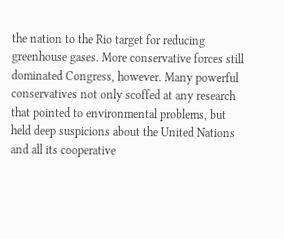the nation to the Rio target for reducing greenhouse gases. More conservative forces still dominated Congress, however. Many powerful conservatives not only scoffed at any research that pointed to environmental problems, but held deep suspicions about the United Nations and all its cooperative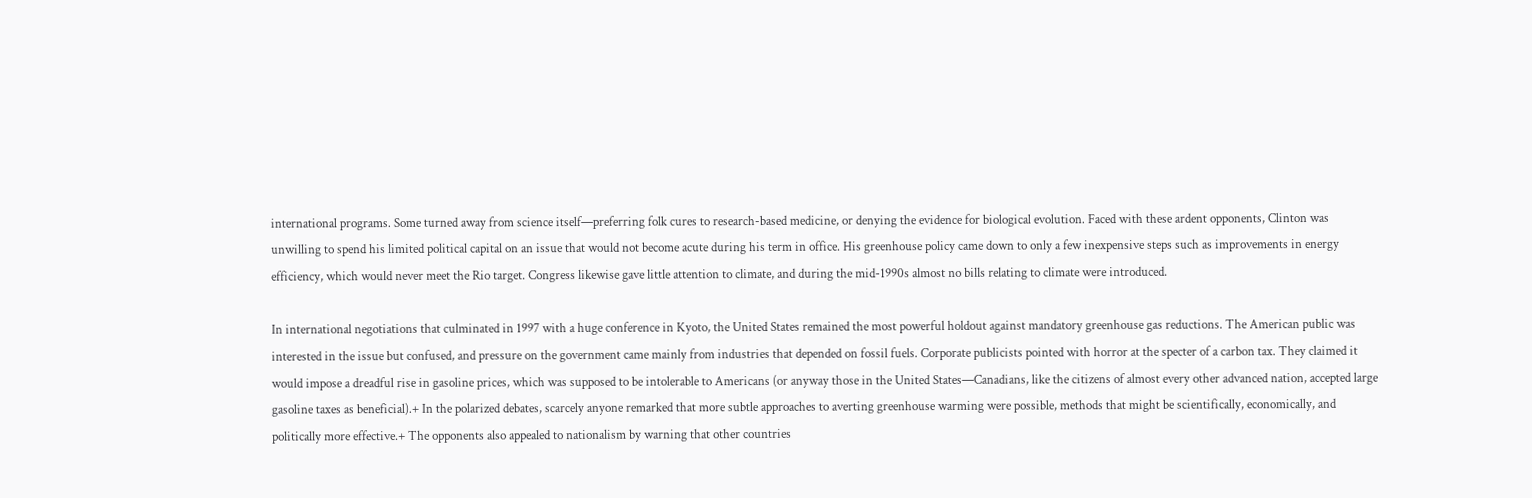international programs. Some turned away from science itself—preferring folk cures to research-based medicine, or denying the evidence for biological evolution. Faced with these ardent opponents, Clinton was unwilling to spend his limited political capital on an issue that would not become acute during his term in office. His greenhouse policy came down to only a few inexpensive steps such as improvements in energy efficiency, which would never meet the Rio target. Congress likewise gave little attention to climate, and during the mid-1990s almost no bills relating to climate were introduced.

In international negotiations that culminated in 1997 with a huge conference in Kyoto, the United States remained the most powerful holdout against mandatory greenhouse gas reductions. The American public was interested in the issue but confused, and pressure on the government came mainly from industries that depended on fossil fuels. Corporate publicists pointed with horror at the specter of a carbon tax. They claimed it would impose a dreadful rise in gasoline prices, which was supposed to be intolerable to Americans (or anyway those in the United States—Canadians, like the citizens of almost every other advanced nation, accepted large gasoline taxes as beneficial).+ In the polarized debates, scarcely anyone remarked that more subtle approaches to averting greenhouse warming were possible, methods that might be scientifically, economically, and politically more effective.+ The opponents also appealed to nationalism by warning that other countries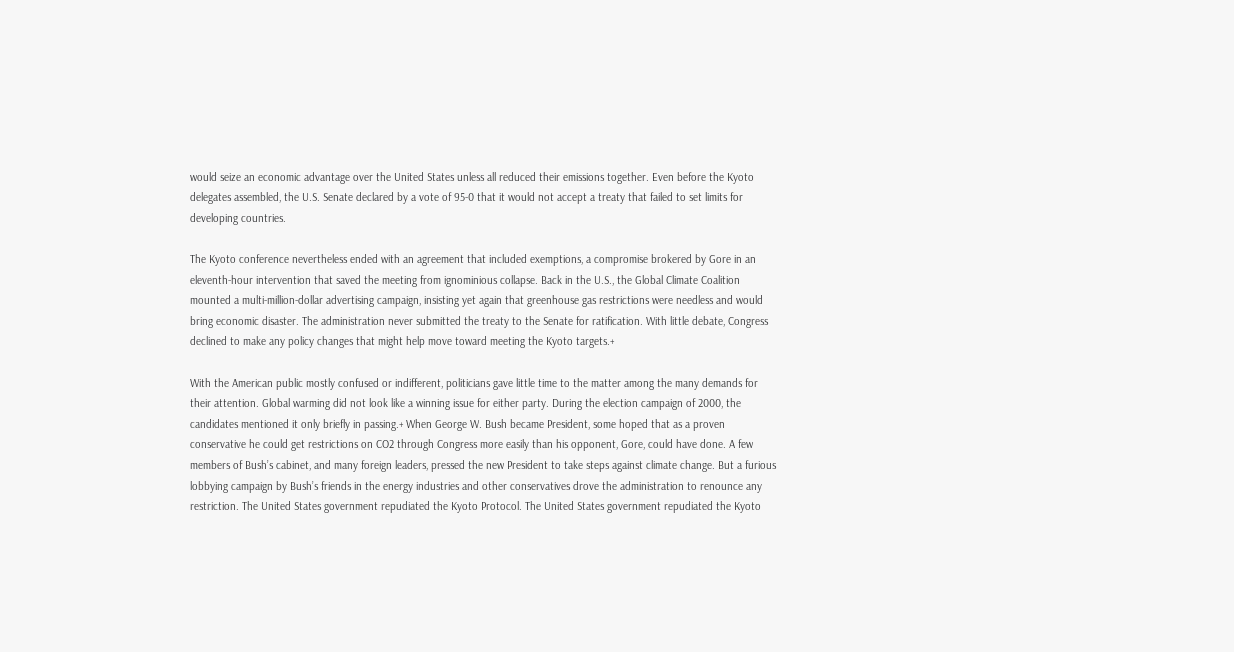would seize an economic advantage over the United States unless all reduced their emissions together. Even before the Kyoto delegates assembled, the U.S. Senate declared by a vote of 95-0 that it would not accept a treaty that failed to set limits for developing countries.

The Kyoto conference nevertheless ended with an agreement that included exemptions, a compromise brokered by Gore in an eleventh-hour intervention that saved the meeting from ignominious collapse. Back in the U.S., the Global Climate Coalition mounted a multi-million-dollar advertising campaign, insisting yet again that greenhouse gas restrictions were needless and would bring economic disaster. The administration never submitted the treaty to the Senate for ratification. With little debate, Congress declined to make any policy changes that might help move toward meeting the Kyoto targets.+

With the American public mostly confused or indifferent, politicians gave little time to the matter among the many demands for their attention. Global warming did not look like a winning issue for either party. During the election campaign of 2000, the candidates mentioned it only briefly in passing.+ When George W. Bush became President, some hoped that as a proven conservative he could get restrictions on CO2 through Congress more easily than his opponent, Gore, could have done. A few members of Bush’s cabinet, and many foreign leaders, pressed the new President to take steps against climate change. But a furious lobbying campaign by Bush’s friends in the energy industries and other conservatives drove the administration to renounce any restriction. The United States government repudiated the Kyoto Protocol. The United States government repudiated the Kyoto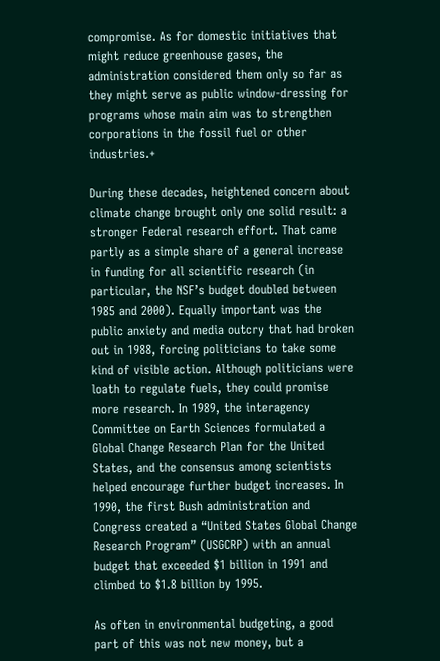compromise. As for domestic initiatives that might reduce greenhouse gases, the administration considered them only so far as they might serve as public window-dressing for programs whose main aim was to strengthen corporations in the fossil fuel or other industries.+

During these decades, heightened concern about climate change brought only one solid result: a stronger Federal research effort. That came partly as a simple share of a general increase in funding for all scientific research (in particular, the NSF’s budget doubled between 1985 and 2000). Equally important was the public anxiety and media outcry that had broken out in 1988, forcing politicians to take some kind of visible action. Although politicians were loath to regulate fuels, they could promise more research. In 1989, the interagency Committee on Earth Sciences formulated a Global Change Research Plan for the United States, and the consensus among scientists helped encourage further budget increases. In 1990, the first Bush administration and Congress created a “United States Global Change Research Program” (USGCRP) with an annual budget that exceeded $1 billion in 1991 and climbed to $1.8 billion by 1995.

As often in environmental budgeting, a good part of this was not new money, but a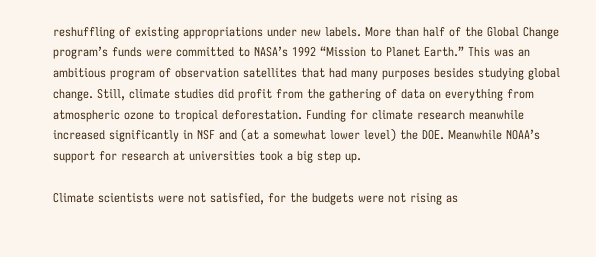reshuffling of existing appropriations under new labels. More than half of the Global Change program’s funds were committed to NASA’s 1992 “Mission to Planet Earth.” This was an ambitious program of observation satellites that had many purposes besides studying global change. Still, climate studies did profit from the gathering of data on everything from atmospheric ozone to tropical deforestation. Funding for climate research meanwhile increased significantly in NSF and (at a somewhat lower level) the DOE. Meanwhile NOAA’s support for research at universities took a big step up.

Climate scientists were not satisfied, for the budgets were not rising as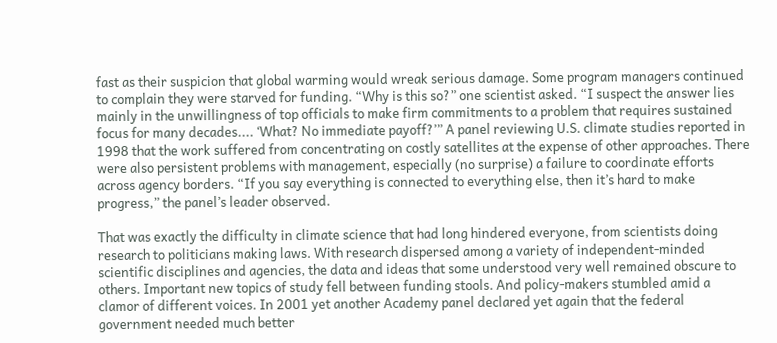fast as their suspicion that global warming would wreak serious damage. Some program managers continued to complain they were starved for funding. “Why is this so?” one scientist asked. “I suspect the answer lies mainly in the unwillingness of top officials to make firm commitments to a problem that requires sustained focus for many decades.... ‘What? No immediate payoff?’” A panel reviewing U.S. climate studies reported in 1998 that the work suffered from concentrating on costly satellites at the expense of other approaches. There were also persistent problems with management, especially (no surprise) a failure to coordinate efforts across agency borders. “If you say everything is connected to everything else, then it’s hard to make progress,” the panel’s leader observed.

That was exactly the difficulty in climate science that had long hindered everyone, from scientists doing research to politicians making laws. With research dispersed among a variety of independent-minded scientific disciplines and agencies, the data and ideas that some understood very well remained obscure to others. Important new topics of study fell between funding stools. And policy-makers stumbled amid a clamor of different voices. In 2001 yet another Academy panel declared yet again that the federal government needed much better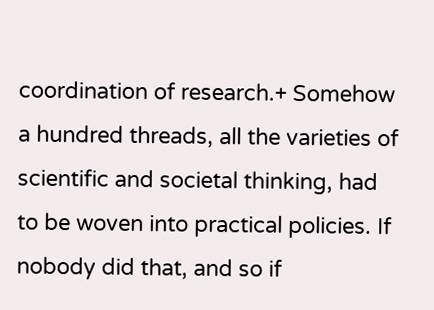coordination of research.+ Somehow a hundred threads, all the varieties of scientific and societal thinking, had to be woven into practical policies. If nobody did that, and so if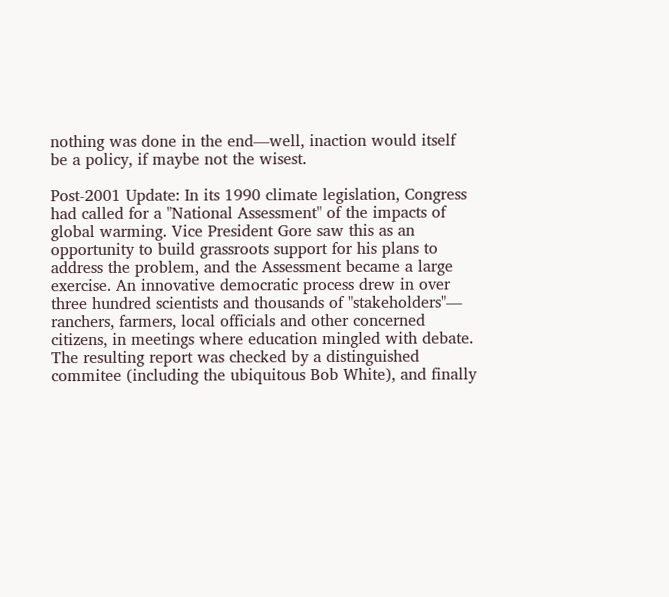nothing was done in the end—well, inaction would itself be a policy, if maybe not the wisest.

Post-2001 Update: In its 1990 climate legislation, Congress had called for a "National Assessment" of the impacts of global warming. Vice President Gore saw this as an opportunity to build grassroots support for his plans to address the problem, and the Assessment became a large exercise. An innovative democratic process drew in over three hundred scientists and thousands of "stakeholders"— ranchers, farmers, local officials and other concerned citizens, in meetings where education mingled with debate. The resulting report was checked by a distinguished commitee (including the ubiquitous Bob White), and finally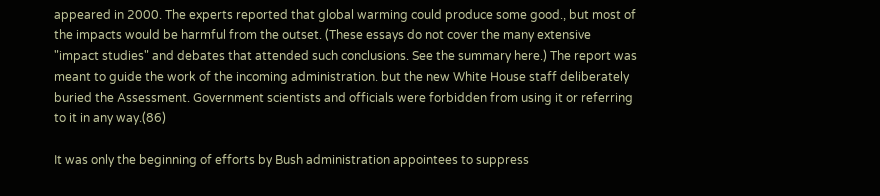appeared in 2000. The experts reported that global warming could produce some good., but most of the impacts would be harmful from the outset. (These essays do not cover the many extensive "impact studies" and debates that attended such conclusions. See the summary here.) The report was meant to guide the work of the incoming administration. but the new White House staff deliberately buried the Assessment. Government scientists and officials were forbidden from using it or referring to it in any way.(86)

It was only the beginning of efforts by Bush administration appointees to suppress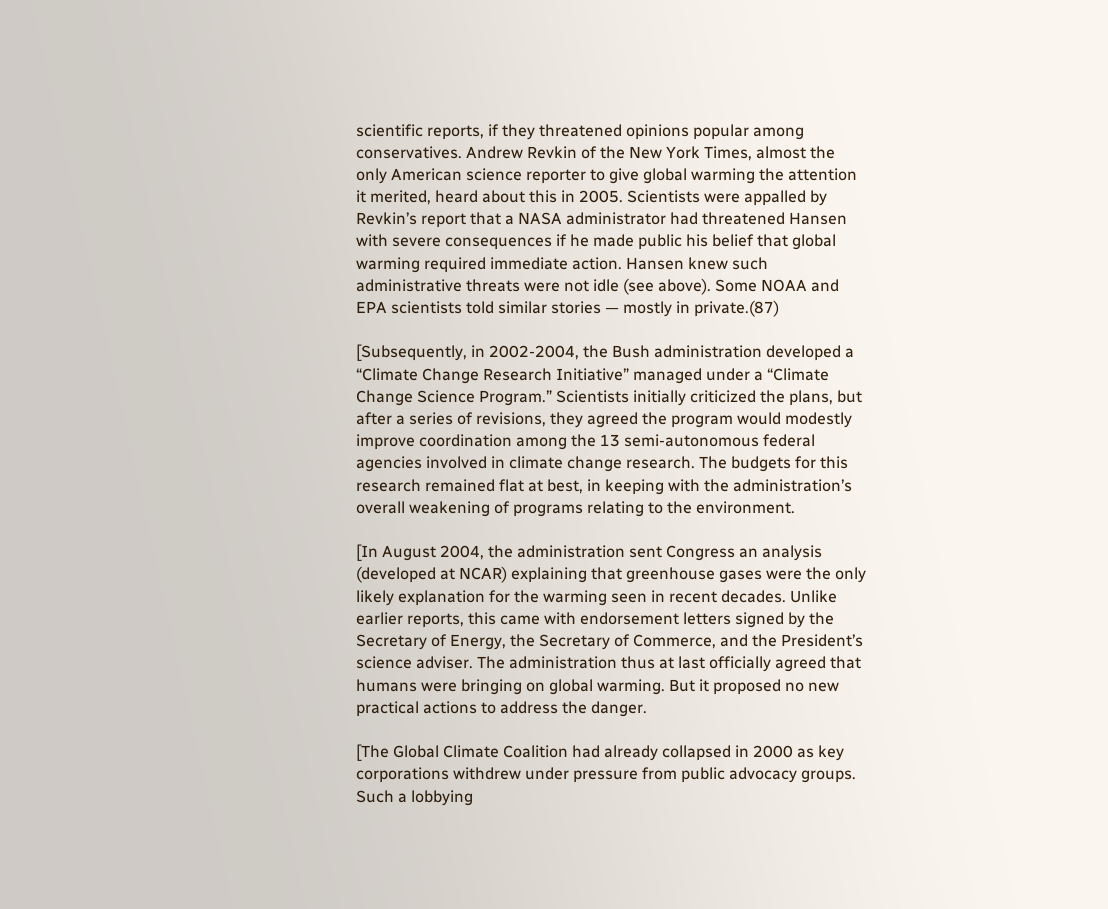scientific reports, if they threatened opinions popular among conservatives. Andrew Revkin of the New York Times, almost the only American science reporter to give global warming the attention it merited, heard about this in 2005. Scientists were appalled by Revkin’s report that a NASA administrator had threatened Hansen with severe consequences if he made public his belief that global warming required immediate action. Hansen knew such administrative threats were not idle (see above). Some NOAA and EPA scientists told similar stories — mostly in private.(87)

[Subsequently, in 2002-2004, the Bush administration developed a “Climate Change Research Initiative” managed under a “Climate Change Science Program.” Scientists initially criticized the plans, but after a series of revisions, they agreed the program would modestly improve coordination among the 13 semi-autonomous federal agencies involved in climate change research. The budgets for this research remained flat at best, in keeping with the administration’s overall weakening of programs relating to the environment.

[In August 2004, the administration sent Congress an analysis (developed at NCAR) explaining that greenhouse gases were the only likely explanation for the warming seen in recent decades. Unlike earlier reports, this came with endorsement letters signed by the Secretary of Energy, the Secretary of Commerce, and the President’s science adviser. The administration thus at last officially agreed that humans were bringing on global warming. But it proposed no new practical actions to address the danger.

[The Global Climate Coalition had already collapsed in 2000 as key corporations withdrew under pressure from public advocacy groups. Such a lobbying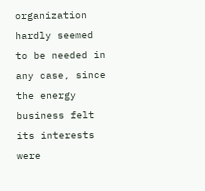organization hardly seemed to be needed in any case, since the energy business felt its interests were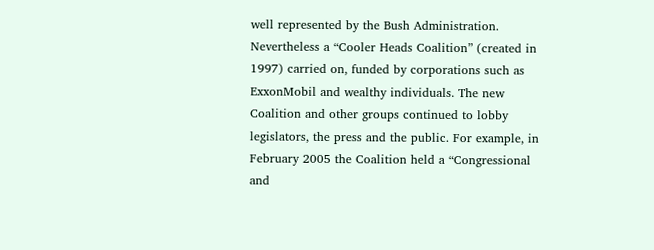well represented by the Bush Administration. Nevertheless a “Cooler Heads Coalition” (created in 1997) carried on, funded by corporations such as ExxonMobil and wealthy individuals. The new Coalition and other groups continued to lobby legislators, the press and the public. For example, in February 2005 the Coalition held a “Congressional and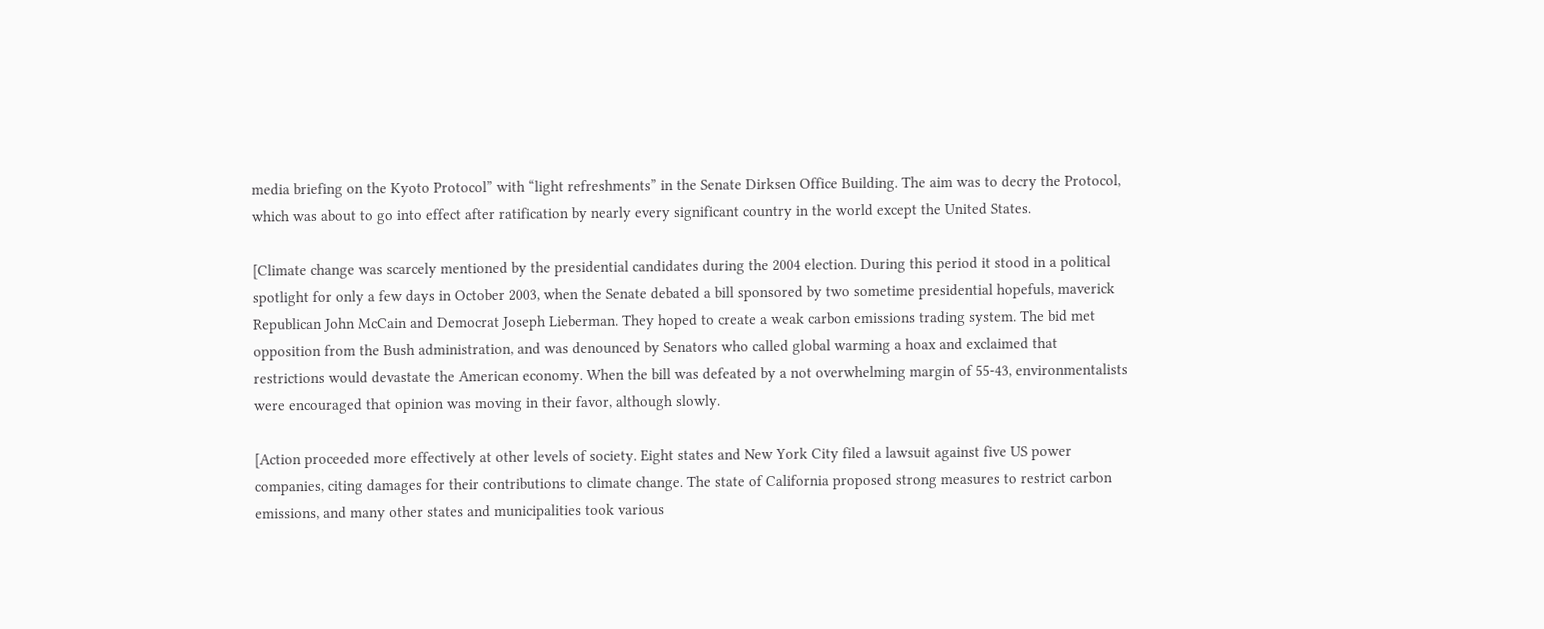media briefing on the Kyoto Protocol” with “light refreshments” in the Senate Dirksen Office Building. The aim was to decry the Protocol, which was about to go into effect after ratification by nearly every significant country in the world except the United States.

[Climate change was scarcely mentioned by the presidential candidates during the 2004 election. During this period it stood in a political spotlight for only a few days in October 2003, when the Senate debated a bill sponsored by two sometime presidential hopefuls, maverick Republican John McCain and Democrat Joseph Lieberman. They hoped to create a weak carbon emissions trading system. The bid met opposition from the Bush administration, and was denounced by Senators who called global warming a hoax and exclaimed that restrictions would devastate the American economy. When the bill was defeated by a not overwhelming margin of 55-43, environmentalists were encouraged that opinion was moving in their favor, although slowly.

[Action proceeded more effectively at other levels of society. Eight states and New York City filed a lawsuit against five US power companies, citing damages for their contributions to climate change. The state of California proposed strong measures to restrict carbon emissions, and many other states and municipalities took various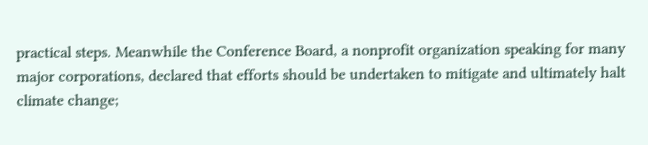practical steps. Meanwhile the Conference Board, a nonprofit organization speaking for many major corporations, declared that efforts should be undertaken to mitigate and ultimately halt climate change;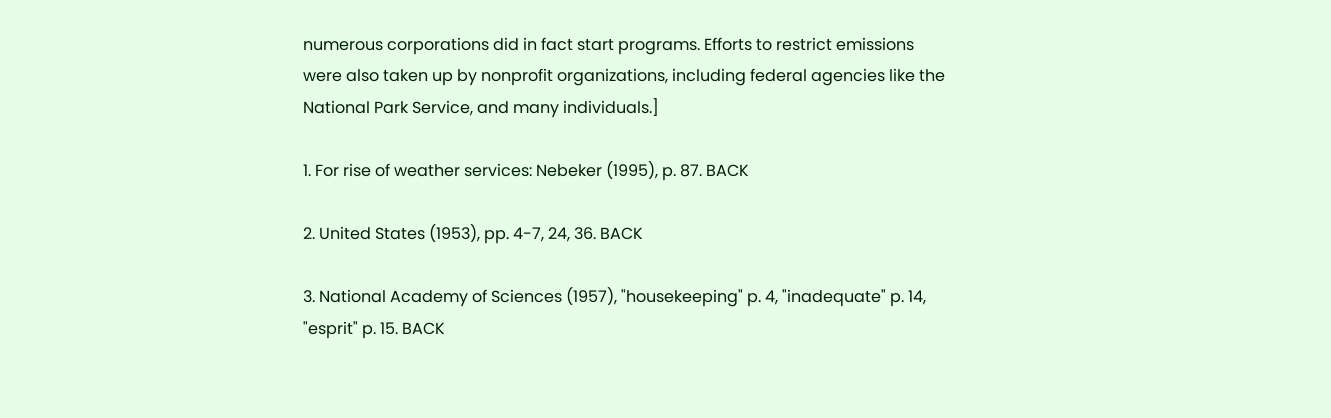numerous corporations did in fact start programs. Efforts to restrict emissions were also taken up by nonprofit organizations, including federal agencies like the National Park Service, and many individuals.]

1. For rise of weather services: Nebeker (1995), p. 87. BACK

2. United States (1953), pp. 4-7, 24, 36. BACK

3. National Academy of Sciences (1957), "housekeeping" p. 4, "inadequate" p. 14, "esprit" p. 15. BACK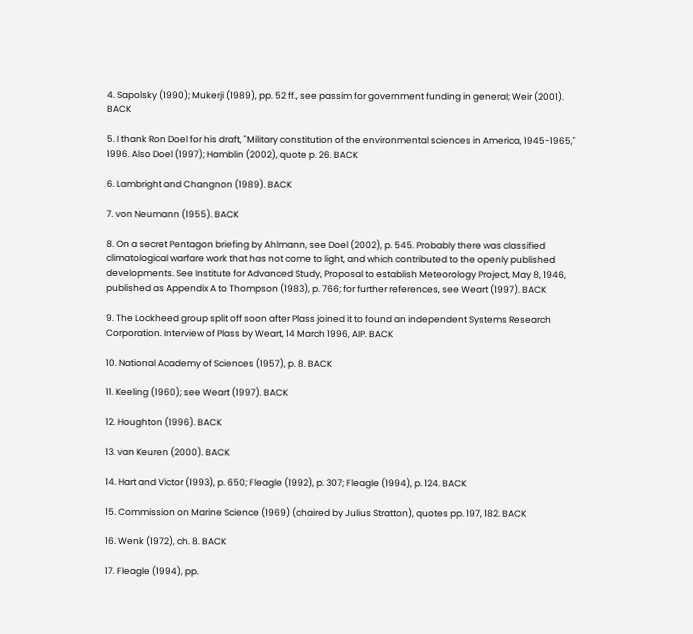4. Sapolsky (1990); Mukerji (1989), pp. 52 ff., see passim for government funding in general; Weir (2001). BACK

5. I thank Ron Doel for his draft, "Military constitution of the environmental sciences in America, 1945-1965," 1996. Also Doel (1997); Hamblin (2002), quote p. 26. BACK

6. Lambright and Changnon (1989). BACK

7. von Neumann (1955). BACK

8. On a secret Pentagon briefing by Ahlmann, see Doel (2002), p. 545. Probably there was classified climatological warfare work that has not come to light, and which contributed to the openly published developments. See Institute for Advanced Study, Proposal to establish Meteorology Project, May 8, 1946, published as Appendix A to Thompson (1983), p. 766; for further references, see Weart (1997). BACK

9. The Lockheed group split off soon after Plass joined it to found an independent Systems Research Corporation. Interview of Plass by Weart, 14 March 1996, AIP. BACK

10. National Academy of Sciences (1957), p. 8. BACK

11. Keeling (1960); see Weart (1997). BACK

12. Houghton (1996). BACK

13. van Keuren (2000). BACK

14. Hart and Victor (1993), p. 650; Fleagle (1992), p. 307; Fleagle (1994), p. 124. BACK

15. Commission on Marine Science (1969) (chaired by Julius Stratton), quotes pp. 197, 182. BACK

16. Wenk (1972), ch. 8. BACK

17. Fleagle (1994), pp.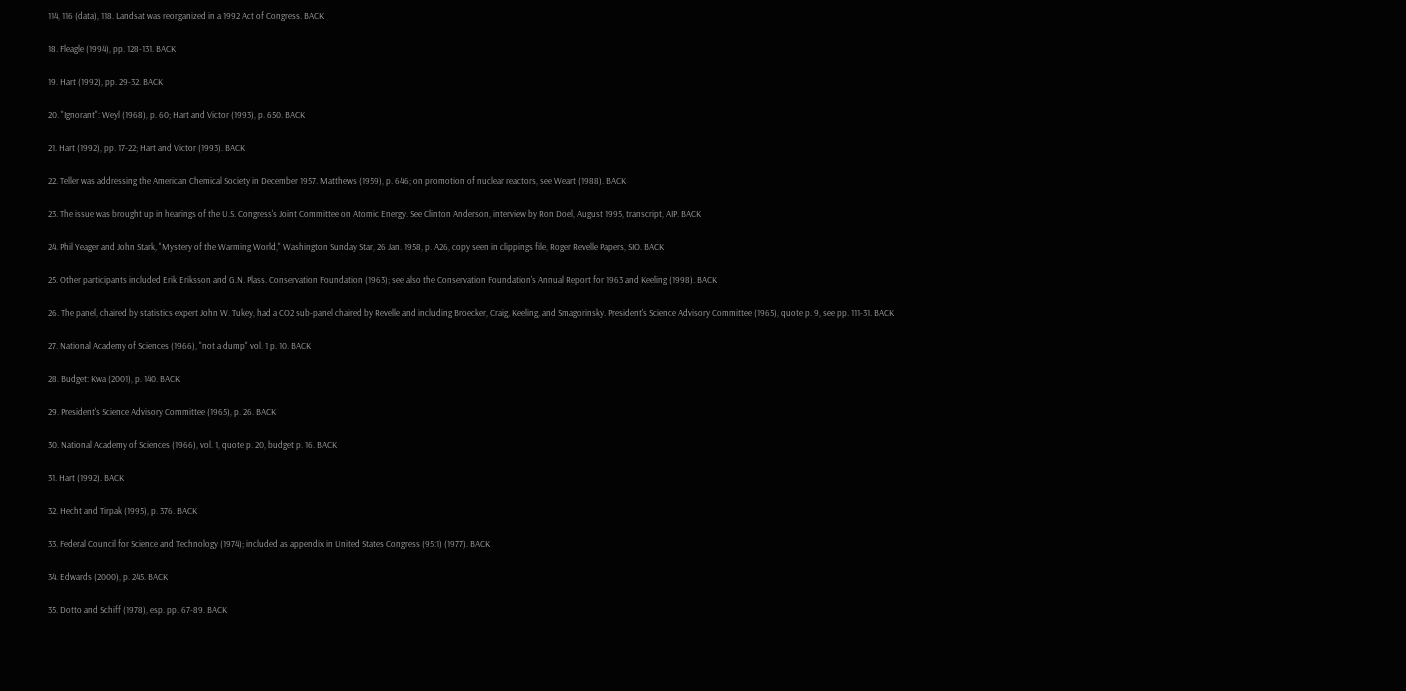114, 116 (data), 118. Landsat was reorganized in a 1992 Act of Congress. BACK

18. Fleagle (1994), pp. 128-131. BACK

19. Hart (1992), pp. 29-32. BACK

20. "Ignorant": Weyl (1968), p. 60; Hart and Victor (1993), p. 650. BACK

21. Hart (1992), pp. 17-22; Hart and Victor (1993). BACK

22. Teller was addressing the American Chemical Society in December 1957. Matthews (1959), p. 646; on promotion of nuclear reactors, see Weart (1988). BACK

23. The issue was brought up in hearings of the U.S. Congress's Joint Committee on Atomic Energy. See Clinton Anderson, interview by Ron Doel, August 1995, transcript, AIP. BACK

24. Phil Yeager and John Stark, "Mystery of the Warming World," Washington Sunday Star, 26 Jan. 1958, p. A26, copy seen in clippings file, Roger Revelle Papers, SIO. BACK

25. Other participants included Erik Eriksson and G.N. Plass. Conservation Foundation (1963); see also the Conservation Foundation's Annual Report for 1963 and Keeling (1998). BACK

26. The panel, chaired by statistics expert John W. Tukey, had a CO2 sub-panel chaired by Revelle and including Broecker, Craig, Keeling, and Smagorinsky. President's Science Advisory Committee (1965), quote p. 9, see pp. 111-31. BACK

27. National Academy of Sciences (1966), "not a dump" vol. 1 p. 10. BACK

28. Budget: Kwa (2001), p. 140. BACK

29. President's Science Advisory Committee (1965), p. 26. BACK

30. National Academy of Sciences (1966), vol. 1, quote p. 20, budget p. 16. BACK

31. Hart (1992). BACK

32. Hecht and Tirpak (1995), p. 376. BACK

33. Federal Council for Science and Technology (1974); included as appendix in United States Congress (95:1) (1977). BACK

34. Edwards (2000), p. 245. BACK

35. Dotto and Schiff (1978), esp. pp. 67-89. BACK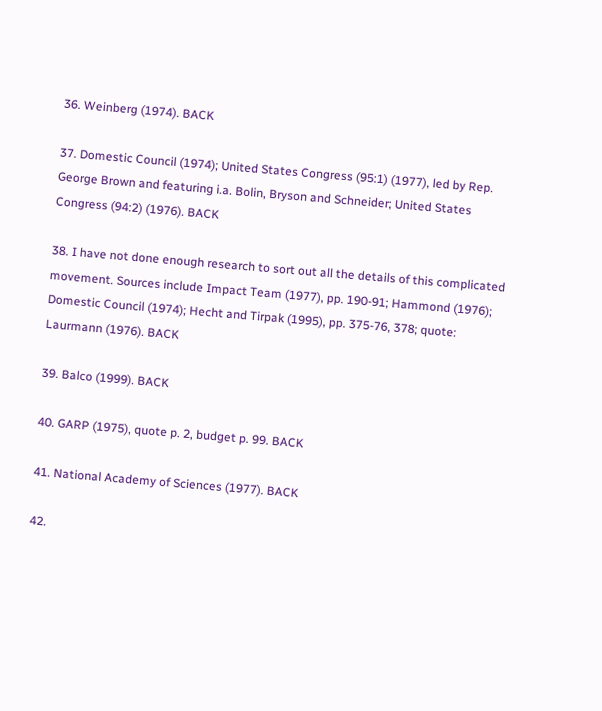36. Weinberg (1974). BACK

37. Domestic Council (1974); United States Congress (95:1) (1977), led by Rep. George Brown and featuring i.a. Bolin, Bryson and Schneider; United States Congress (94:2) (1976). BACK

38. I have not done enough research to sort out all the details of this complicated movement. Sources include Impact Team (1977), pp. 190-91; Hammond (1976); Domestic Council (1974); Hecht and Tirpak (1995), pp. 375-76, 378; quote: Laurmann (1976). BACK

39. Balco (1999). BACK

40. GARP (1975), quote p. 2, budget p. 99. BACK

41. National Academy of Sciences (1977). BACK

42.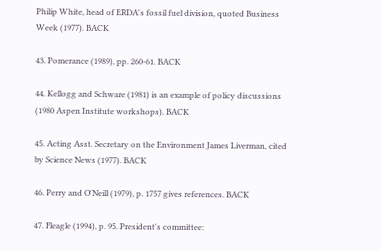Philip White, head of ERDA's fossil fuel division, quoted Business Week (1977). BACK

43. Pomerance (1989), pp. 260-61. BACK

44. Kellogg and Schware (1981) is an example of policy discussions (1980 Aspen Institute workshops). BACK

45. Acting Asst. Secretary on the Environment James Liverman, cited by Science News (1977). BACK

46. Perry and O'Neill (1979), p. 1757 gives references. BACK

47. Fleagle (1994), p. 95. President's committee: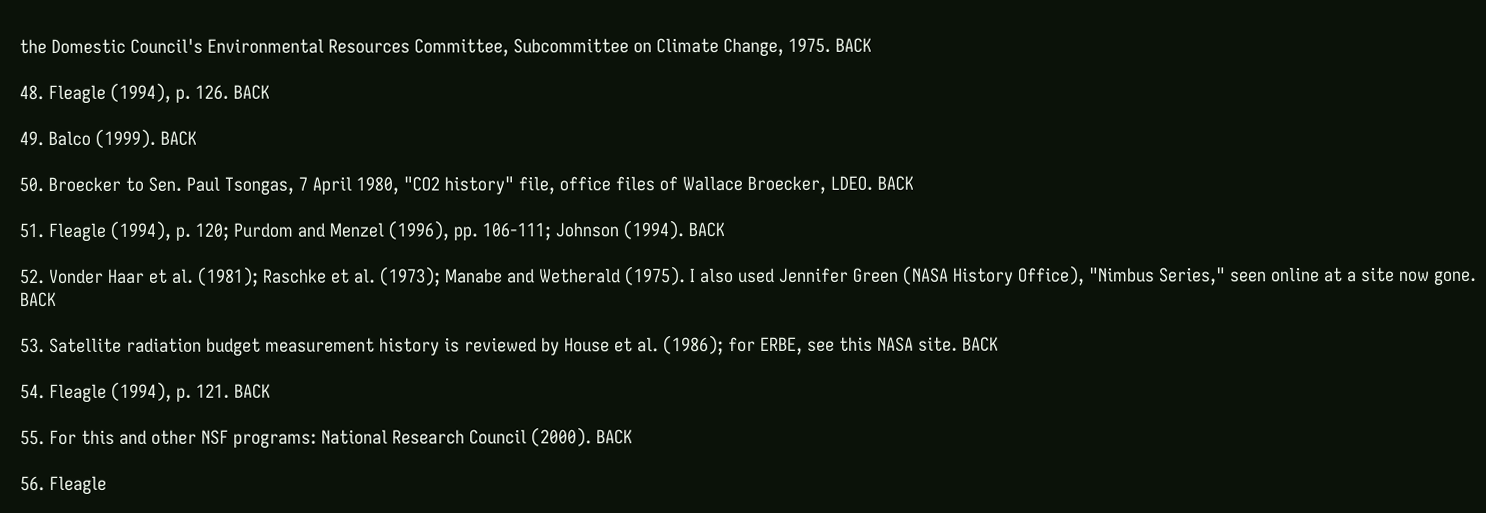the Domestic Council's Environmental Resources Committee, Subcommittee on Climate Change, 1975. BACK

48. Fleagle (1994), p. 126. BACK

49. Balco (1999). BACK

50. Broecker to Sen. Paul Tsongas, 7 April 1980, "CO2 history" file, office files of Wallace Broecker, LDEO. BACK

51. Fleagle (1994), p. 120; Purdom and Menzel (1996), pp. 106-111; Johnson (1994). BACK

52. Vonder Haar et al. (1981); Raschke et al. (1973); Manabe and Wetherald (1975). I also used Jennifer Green (NASA History Office), "Nimbus Series," seen online at a site now gone. BACK

53. Satellite radiation budget measurement history is reviewed by House et al. (1986); for ERBE, see this NASA site. BACK

54. Fleagle (1994), p. 121. BACK

55. For this and other NSF programs: National Research Council (2000). BACK

56. Fleagle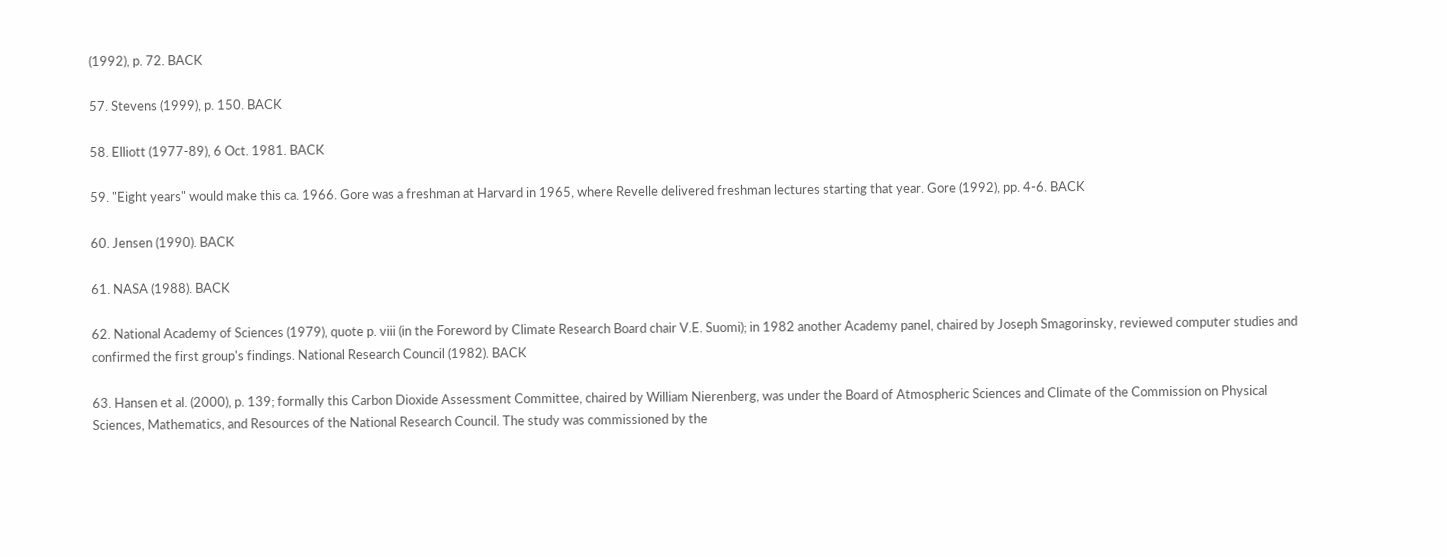(1992), p. 72. BACK

57. Stevens (1999), p. 150. BACK

58. Elliott (1977-89), 6 Oct. 1981. BACK

59. "Eight years" would make this ca. 1966. Gore was a freshman at Harvard in 1965, where Revelle delivered freshman lectures starting that year. Gore (1992), pp. 4-6. BACK

60. Jensen (1990). BACK

61. NASA (1988). BACK

62. National Academy of Sciences (1979), quote p. viii (in the Foreword by Climate Research Board chair V.E. Suomi); in 1982 another Academy panel, chaired by Joseph Smagorinsky, reviewed computer studies and confirmed the first group's findings. National Research Council (1982). BACK

63. Hansen et al. (2000), p. 139; formally this Carbon Dioxide Assessment Committee, chaired by William Nierenberg, was under the Board of Atmospheric Sciences and Climate of the Commission on Physical Sciences, Mathematics, and Resources of the National Research Council. The study was commissioned by the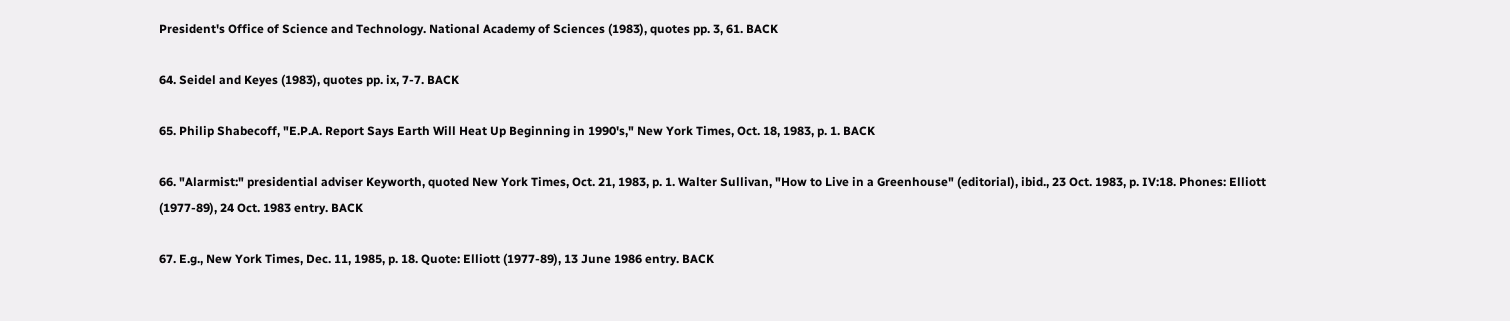President's Office of Science and Technology. National Academy of Sciences (1983), quotes pp. 3, 61. BACK

64. Seidel and Keyes (1983), quotes pp. ix, 7-7. BACK

65. Philip Shabecoff, "E.P.A. Report Says Earth Will Heat Up Beginning in 1990's," New York Times, Oct. 18, 1983, p. 1. BACK

66. "Alarmist:" presidential adviser Keyworth, quoted New York Times, Oct. 21, 1983, p. 1. Walter Sullivan, "How to Live in a Greenhouse" (editorial), ibid., 23 Oct. 1983, p. IV:18. Phones: Elliott (1977-89), 24 Oct. 1983 entry. BACK

67. E.g., New York Times, Dec. 11, 1985, p. 18. Quote: Elliott (1977-89), 13 June 1986 entry. BACK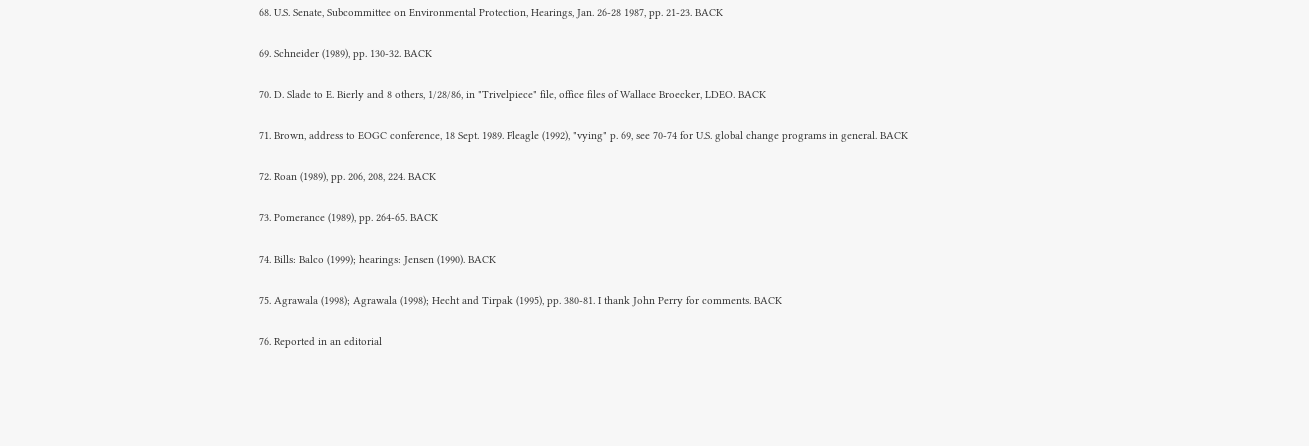68. U.S. Senate, Subcommittee on Environmental Protection, Hearings, Jan. 26-28 1987, pp. 21-23. BACK

69. Schneider (1989), pp. 130-32. BACK

70. D. Slade to E. Bierly and 8 others, 1/28/86, in "Trivelpiece" file, office files of Wallace Broecker, LDEO. BACK

71. Brown, address to EOGC conference, 18 Sept. 1989. Fleagle (1992), "vying" p. 69, see 70-74 for U.S. global change programs in general. BACK

72. Roan (1989), pp. 206, 208, 224. BACK

73. Pomerance (1989), pp. 264-65. BACK

74. Bills: Balco (1999); hearings: Jensen (1990). BACK

75. Agrawala (1998); Agrawala (1998); Hecht and Tirpak (1995), pp. 380-81. I thank John Perry for comments. BACK

76. Reported in an editorial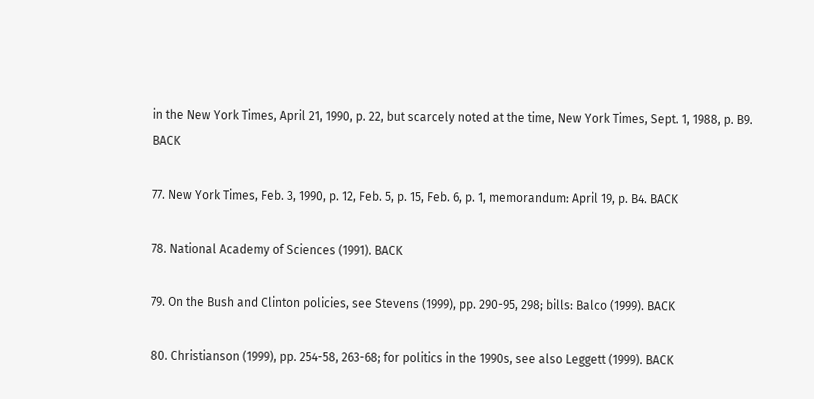in the New York Times, April 21, 1990, p. 22, but scarcely noted at the time, New York Times, Sept. 1, 1988, p. B9. BACK

77. New York Times, Feb. 3, 1990, p. 12, Feb. 5, p. 15, Feb. 6, p. 1, memorandum: April 19, p. B4. BACK

78. National Academy of Sciences (1991). BACK

79. On the Bush and Clinton policies, see Stevens (1999), pp. 290-95, 298; bills: Balco (1999). BACK

80. Christianson (1999), pp. 254-58, 263-68; for politics in the 1990s, see also Leggett (1999). BACK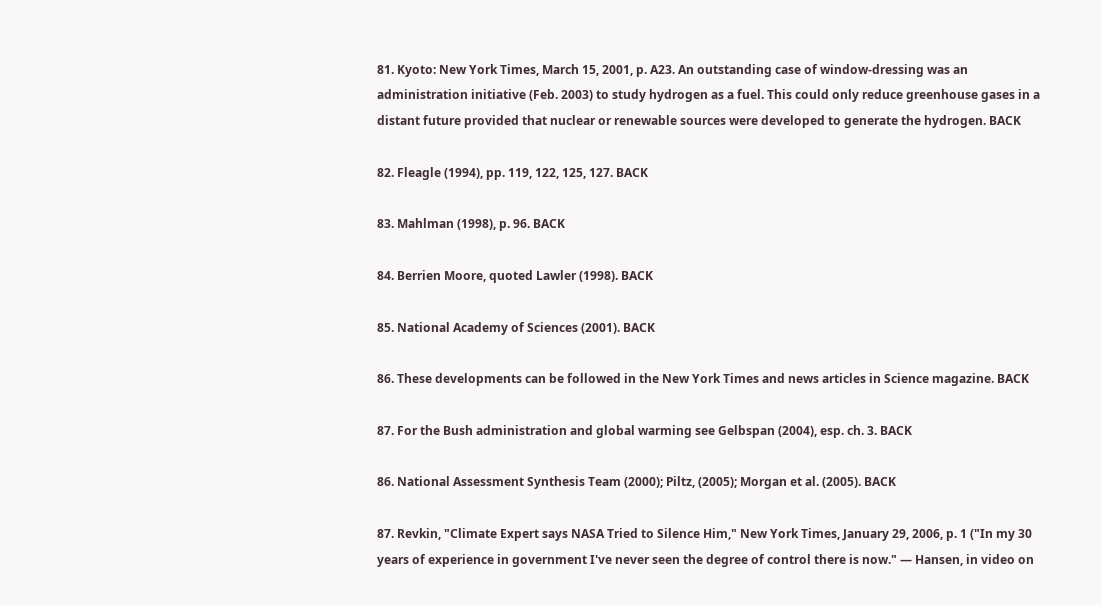81. Kyoto: New York Times, March 15, 2001, p. A23. An outstanding case of window-dressing was an administration initiative (Feb. 2003) to study hydrogen as a fuel. This could only reduce greenhouse gases in a distant future provided that nuclear or renewable sources were developed to generate the hydrogen. BACK

82. Fleagle (1994), pp. 119, 122, 125, 127. BACK

83. Mahlman (1998), p. 96. BACK

84. Berrien Moore, quoted Lawler (1998). BACK

85. National Academy of Sciences (2001). BACK

86. These developments can be followed in the New York Times and news articles in Science magazine. BACK

87. For the Bush administration and global warming see Gelbspan (2004), esp. ch. 3. BACK

86. National Assessment Synthesis Team (2000); Piltz, (2005); Morgan et al. (2005). BACK

87. Revkin, "Climate Expert says NASA Tried to Silence Him," New York Times, January 29, 2006, p. 1 ("In my 30 years of experience in government I've never seen the degree of control there is now." — Hansen, in video on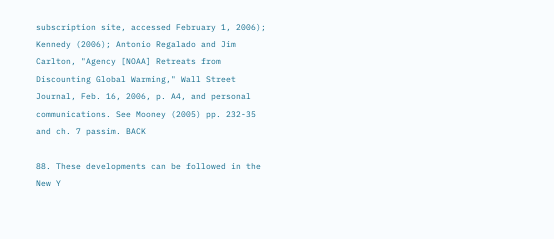subscription site, accessed February 1, 2006); Kennedy (2006); Antonio Regalado and Jim Carlton, "Agency [NOAA] Retreats from Discounting Global Warming," Wall Street Journal, Feb. 16, 2006, p. A4, and personal communications. See Mooney (2005) pp. 232-35 and ch. 7 passim. BACK

88. These developments can be followed in the New Y